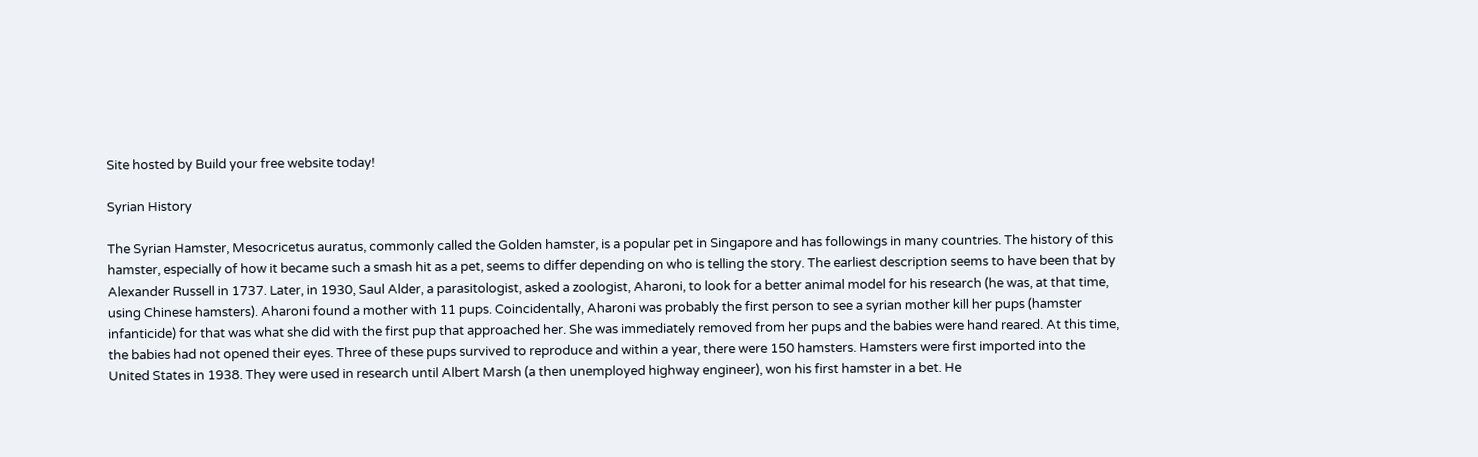Site hosted by Build your free website today!

Syrian History

The Syrian Hamster, Mesocricetus auratus, commonly called the Golden hamster, is a popular pet in Singapore and has followings in many countries. The history of this hamster, especially of how it became such a smash hit as a pet, seems to differ depending on who is telling the story. The earliest description seems to have been that by Alexander Russell in 1737. Later, in 1930, Saul Alder, a parasitologist, asked a zoologist, Aharoni, to look for a better animal model for his research (he was, at that time, using Chinese hamsters). Aharoni found a mother with 11 pups. Coincidentally, Aharoni was probably the first person to see a syrian mother kill her pups (hamster infanticide) for that was what she did with the first pup that approached her. She was immediately removed from her pups and the babies were hand reared. At this time, the babies had not opened their eyes. Three of these pups survived to reproduce and within a year, there were 150 hamsters. Hamsters were first imported into the United States in 1938. They were used in research until Albert Marsh (a then unemployed highway engineer), won his first hamster in a bet. He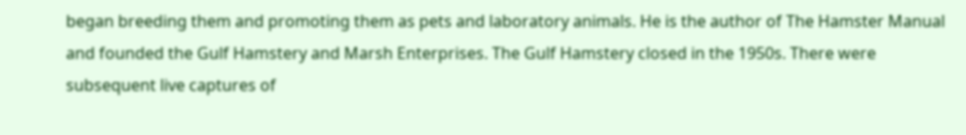began breeding them and promoting them as pets and laboratory animals. He is the author of The Hamster Manual and founded the Gulf Hamstery and Marsh Enterprises. The Gulf Hamstery closed in the 1950s. There were subsequent live captures of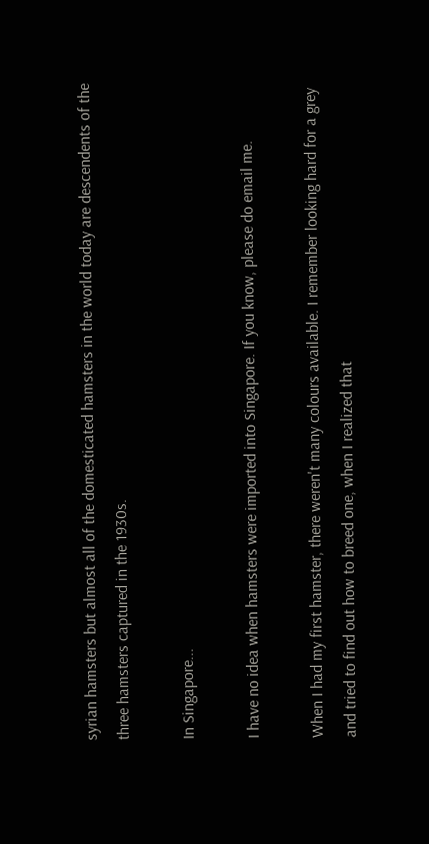syrian hamsters but almost all of the domesticated hamsters in the world today are descendents of the three hamsters captured in the 1930s.

In Singapore...

I have no idea when hamsters were imported into Singapore. If you know, please do email me.

When I had my first hamster, there weren't many colours available. I remember looking hard for a grey and tried to find out how to breed one, when I realized that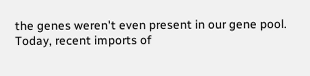the genes weren't even present in our gene pool. Today, recent imports of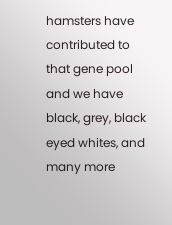hamsters have contributed to that gene pool and we have black, grey, black eyed whites, and many more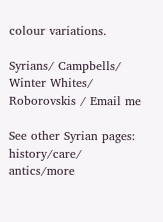colour variations.

Syrians/ Campbells/ Winter Whites/ Roborovskis / Email me

See other Syrian pages: history/care/ antics/more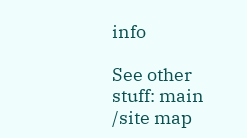info

See other stuff: main /site map